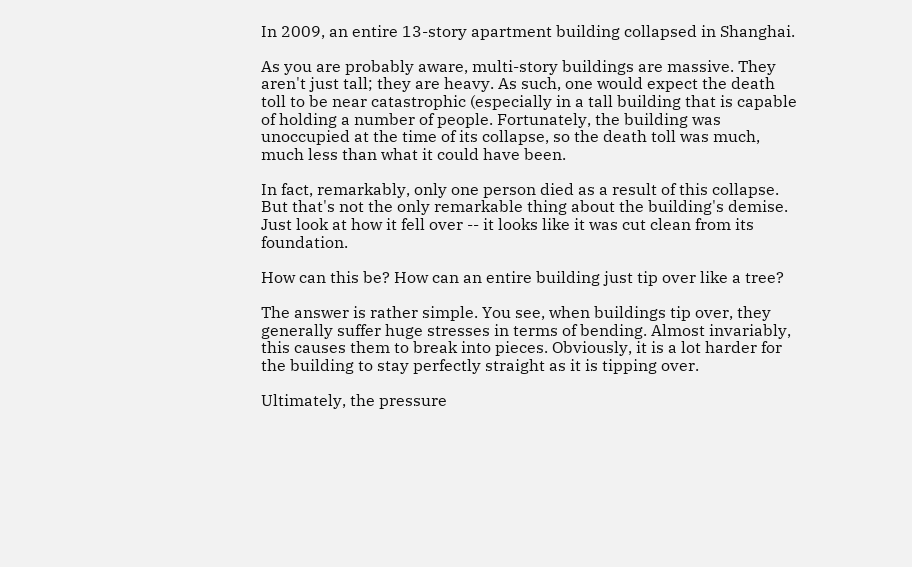In 2009, an entire 13-story apartment building collapsed in Shanghai.

As you are probably aware, multi-story buildings are massive. They aren't just tall; they are heavy. As such, one would expect the death toll to be near catastrophic (especially in a tall building that is capable of holding a number of people. Fortunately, the building was unoccupied at the time of its collapse, so the death toll was much, much less than what it could have been.

In fact, remarkably, only one person died as a result of this collapse. But that's not the only remarkable thing about the building's demise. Just look at how it fell over -- it looks like it was cut clean from its foundation.

How can this be? How can an entire building just tip over like a tree?

The answer is rather simple. You see, when buildings tip over, they generally suffer huge stresses in terms of bending. Almost invariably, this causes them to break into pieces. Obviously, it is a lot harder for the building to stay perfectly straight as it is tipping over.

Ultimately, the pressure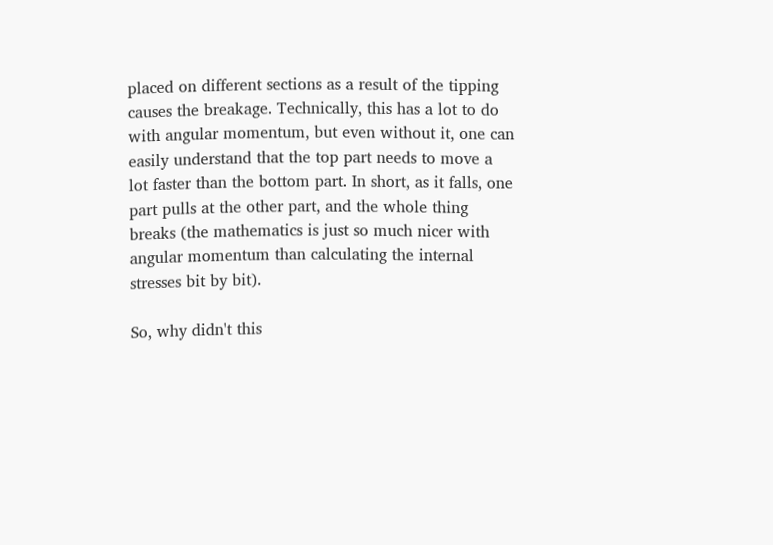placed on different sections as a result of the tipping causes the breakage. Technically, this has a lot to do with angular momentum, but even without it, one can easily understand that the top part needs to move a lot faster than the bottom part. In short, as it falls, one part pulls at the other part, and the whole thing breaks (the mathematics is just so much nicer with angular momentum than calculating the internal stresses bit by bit).

So, why didn't this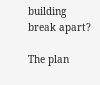building break apart?

The plan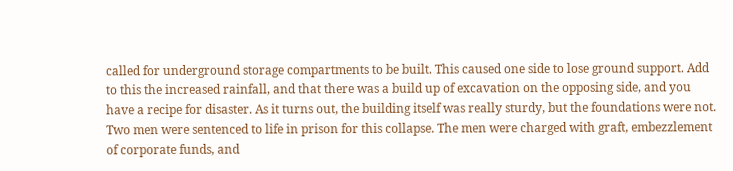called for underground storage compartments to be built. This caused one side to lose ground support. Add to this the increased rainfall, and that there was a build up of excavation on the opposing side, and you have a recipe for disaster. As it turns out, the building itself was really sturdy, but the foundations were not. Two men were sentenced to life in prison for this collapse. The men were charged with graft, embezzlement of corporate funds, and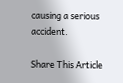causing a serious accident.

Share This Article